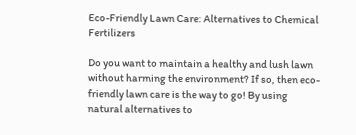Eco-Friendly Lawn Care: Alternatives to Chemical Fertilizers

Do you want to maintain a healthy and lush lawn without harming the environment? If so, then eco-friendly lawn care is the way to go! By using natural alternatives to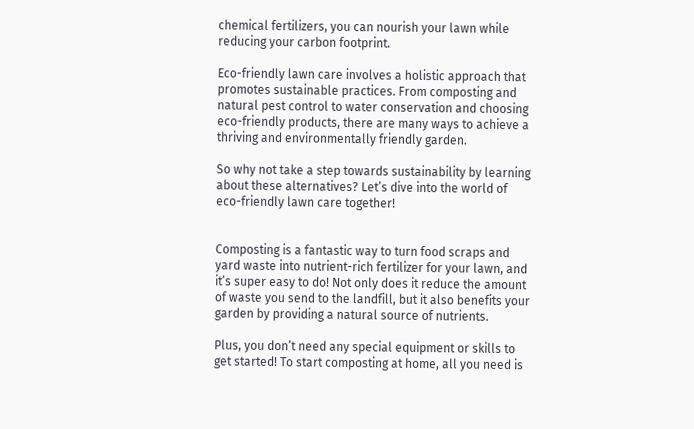chemical fertilizers, you can nourish your lawn while reducing your carbon footprint.

Eco-friendly lawn care involves a holistic approach that promotes sustainable practices. From composting and natural pest control to water conservation and choosing eco-friendly products, there are many ways to achieve a thriving and environmentally friendly garden.

So why not take a step towards sustainability by learning about these alternatives? Let’s dive into the world of eco-friendly lawn care together!


Composting is a fantastic way to turn food scraps and yard waste into nutrient-rich fertilizer for your lawn, and it’s super easy to do! Not only does it reduce the amount of waste you send to the landfill, but it also benefits your garden by providing a natural source of nutrients.

Plus, you don’t need any special equipment or skills to get started! To start composting at home, all you need is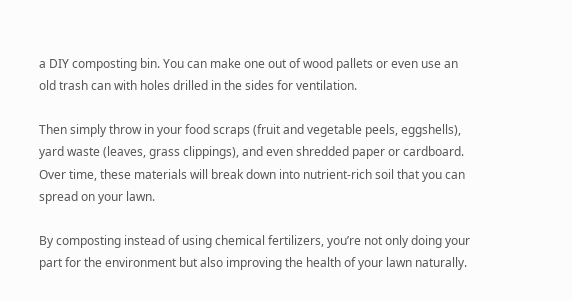a DIY composting bin. You can make one out of wood pallets or even use an old trash can with holes drilled in the sides for ventilation.

Then simply throw in your food scraps (fruit and vegetable peels, eggshells), yard waste (leaves, grass clippings), and even shredded paper or cardboard. Over time, these materials will break down into nutrient-rich soil that you can spread on your lawn.

By composting instead of using chemical fertilizers, you’re not only doing your part for the environment but also improving the health of your lawn naturally.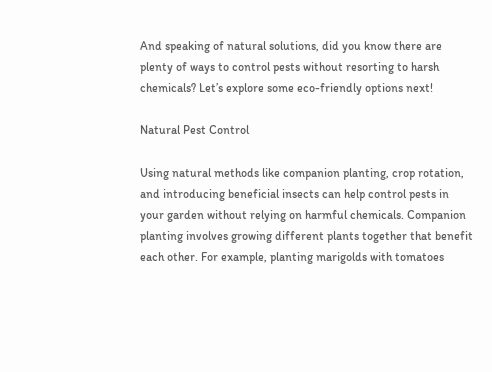And speaking of natural solutions, did you know there are plenty of ways to control pests without resorting to harsh chemicals? Let’s explore some eco-friendly options next!

Natural Pest Control

Using natural methods like companion planting, crop rotation, and introducing beneficial insects can help control pests in your garden without relying on harmful chemicals. Companion planting involves growing different plants together that benefit each other. For example, planting marigolds with tomatoes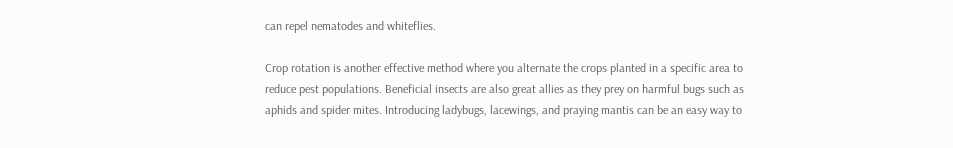can repel nematodes and whiteflies.

Crop rotation is another effective method where you alternate the crops planted in a specific area to reduce pest populations. Beneficial insects are also great allies as they prey on harmful bugs such as aphids and spider mites. Introducing ladybugs, lacewings, and praying mantis can be an easy way to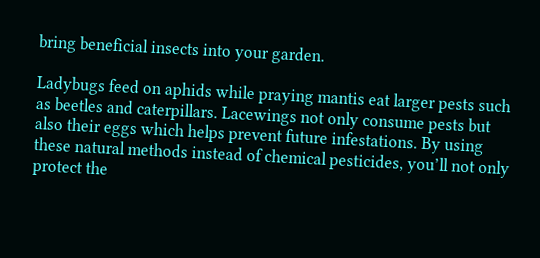bring beneficial insects into your garden.

Ladybugs feed on aphids while praying mantis eat larger pests such as beetles and caterpillars. Lacewings not only consume pests but also their eggs which helps prevent future infestations. By using these natural methods instead of chemical pesticides, you’ll not only protect the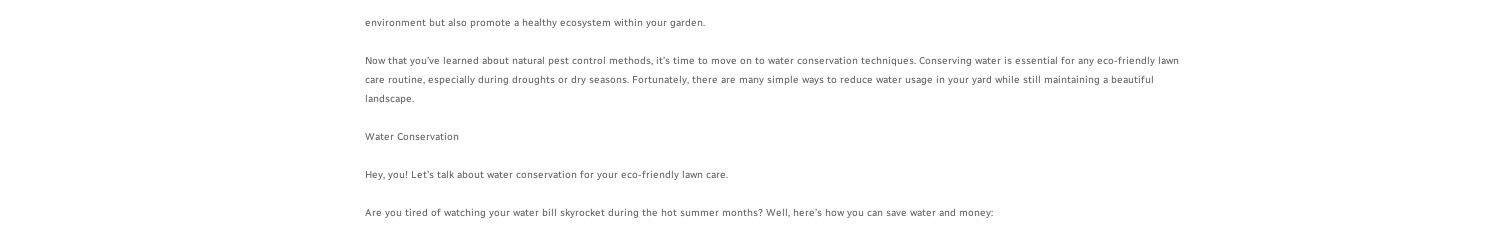environment but also promote a healthy ecosystem within your garden.

Now that you’ve learned about natural pest control methods, it’s time to move on to water conservation techniques. Conserving water is essential for any eco-friendly lawn care routine, especially during droughts or dry seasons. Fortunately, there are many simple ways to reduce water usage in your yard while still maintaining a beautiful landscape.

Water Conservation

Hey, you! Let’s talk about water conservation for your eco-friendly lawn care.

Are you tired of watching your water bill skyrocket during the hot summer months? Well, here’s how you can save water and money: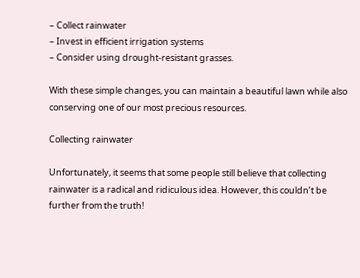– Collect rainwater
– Invest in efficient irrigation systems
– Consider using drought-resistant grasses.

With these simple changes, you can maintain a beautiful lawn while also conserving one of our most precious resources.

Collecting rainwater

Unfortunately, it seems that some people still believe that collecting rainwater is a radical and ridiculous idea. However, this couldn’t be further from the truth!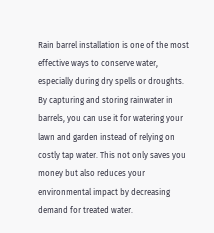Rain barrel installation is one of the most effective ways to conserve water, especially during dry spells or droughts. By capturing and storing rainwater in barrels, you can use it for watering your lawn and garden instead of relying on costly tap water. This not only saves you money but also reduces your environmental impact by decreasing demand for treated water.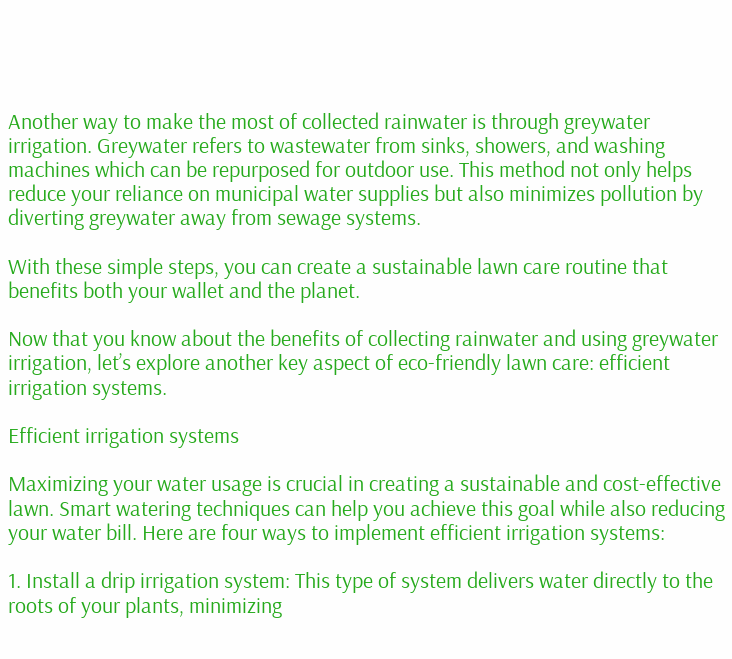Another way to make the most of collected rainwater is through greywater irrigation. Greywater refers to wastewater from sinks, showers, and washing machines which can be repurposed for outdoor use. This method not only helps reduce your reliance on municipal water supplies but also minimizes pollution by diverting greywater away from sewage systems.

With these simple steps, you can create a sustainable lawn care routine that benefits both your wallet and the planet.

Now that you know about the benefits of collecting rainwater and using greywater irrigation, let’s explore another key aspect of eco-friendly lawn care: efficient irrigation systems.

Efficient irrigation systems

Maximizing your water usage is crucial in creating a sustainable and cost-effective lawn. Smart watering techniques can help you achieve this goal while also reducing your water bill. Here are four ways to implement efficient irrigation systems:

1. Install a drip irrigation system: This type of system delivers water directly to the roots of your plants, minimizing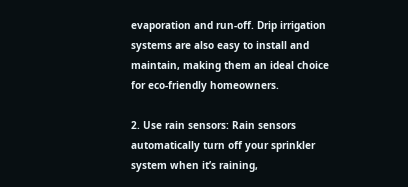evaporation and run-off. Drip irrigation systems are also easy to install and maintain, making them an ideal choice for eco-friendly homeowners.

2. Use rain sensors: Rain sensors automatically turn off your sprinkler system when it’s raining,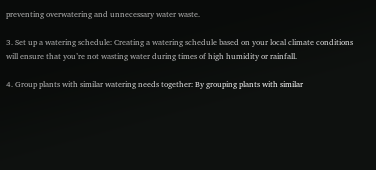preventing overwatering and unnecessary water waste.

3. Set up a watering schedule: Creating a watering schedule based on your local climate conditions will ensure that you’re not wasting water during times of high humidity or rainfall.

4. Group plants with similar watering needs together: By grouping plants with similar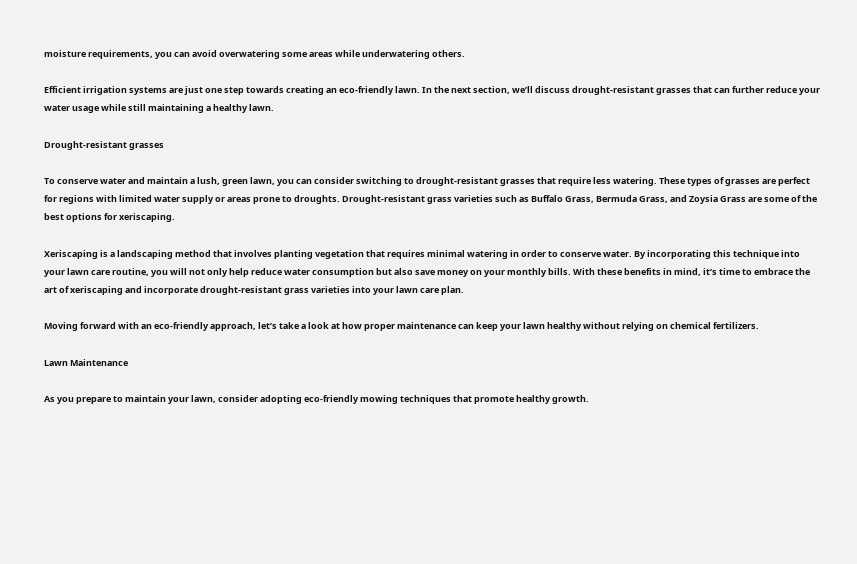moisture requirements, you can avoid overwatering some areas while underwatering others.

Efficient irrigation systems are just one step towards creating an eco-friendly lawn. In the next section, we’ll discuss drought-resistant grasses that can further reduce your water usage while still maintaining a healthy lawn.

Drought-resistant grasses

To conserve water and maintain a lush, green lawn, you can consider switching to drought-resistant grasses that require less watering. These types of grasses are perfect for regions with limited water supply or areas prone to droughts. Drought-resistant grass varieties such as Buffalo Grass, Bermuda Grass, and Zoysia Grass are some of the best options for xeriscaping.

Xeriscaping is a landscaping method that involves planting vegetation that requires minimal watering in order to conserve water. By incorporating this technique into your lawn care routine, you will not only help reduce water consumption but also save money on your monthly bills. With these benefits in mind, it’s time to embrace the art of xeriscaping and incorporate drought-resistant grass varieties into your lawn care plan.

Moving forward with an eco-friendly approach, let’s take a look at how proper maintenance can keep your lawn healthy without relying on chemical fertilizers.

Lawn Maintenance

As you prepare to maintain your lawn, consider adopting eco-friendly mowing techniques that promote healthy growth.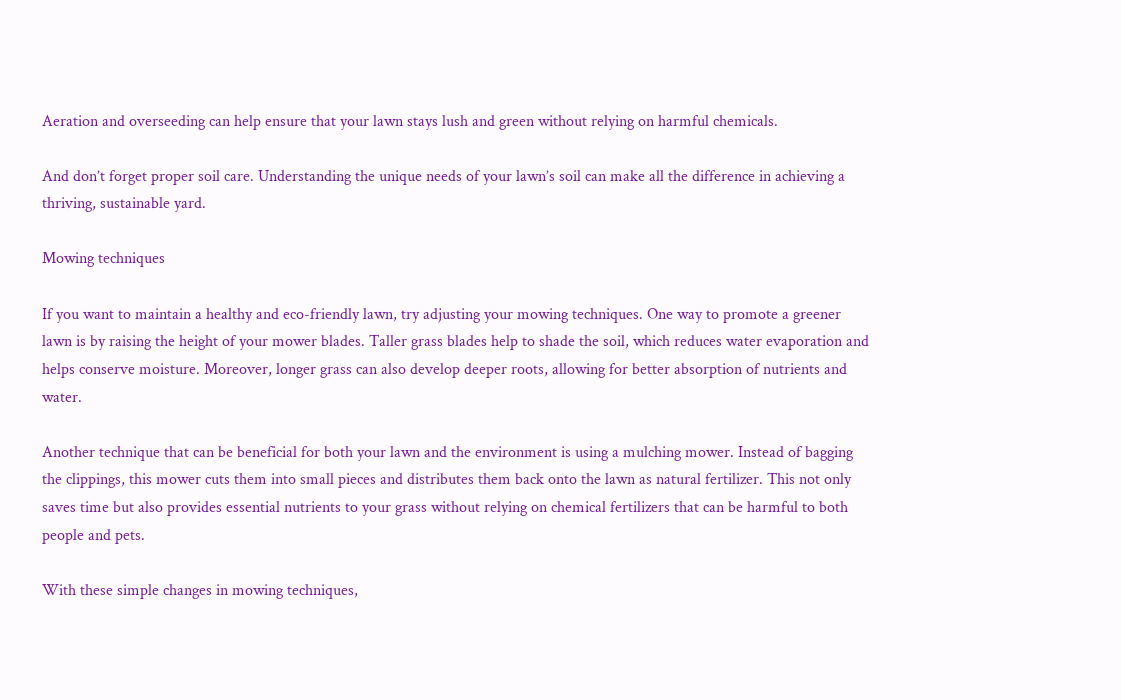Aeration and overseeding can help ensure that your lawn stays lush and green without relying on harmful chemicals.

And don’t forget proper soil care. Understanding the unique needs of your lawn’s soil can make all the difference in achieving a thriving, sustainable yard.

Mowing techniques

If you want to maintain a healthy and eco-friendly lawn, try adjusting your mowing techniques. One way to promote a greener lawn is by raising the height of your mower blades. Taller grass blades help to shade the soil, which reduces water evaporation and helps conserve moisture. Moreover, longer grass can also develop deeper roots, allowing for better absorption of nutrients and water.

Another technique that can be beneficial for both your lawn and the environment is using a mulching mower. Instead of bagging the clippings, this mower cuts them into small pieces and distributes them back onto the lawn as natural fertilizer. This not only saves time but also provides essential nutrients to your grass without relying on chemical fertilizers that can be harmful to both people and pets.

With these simple changes in mowing techniques,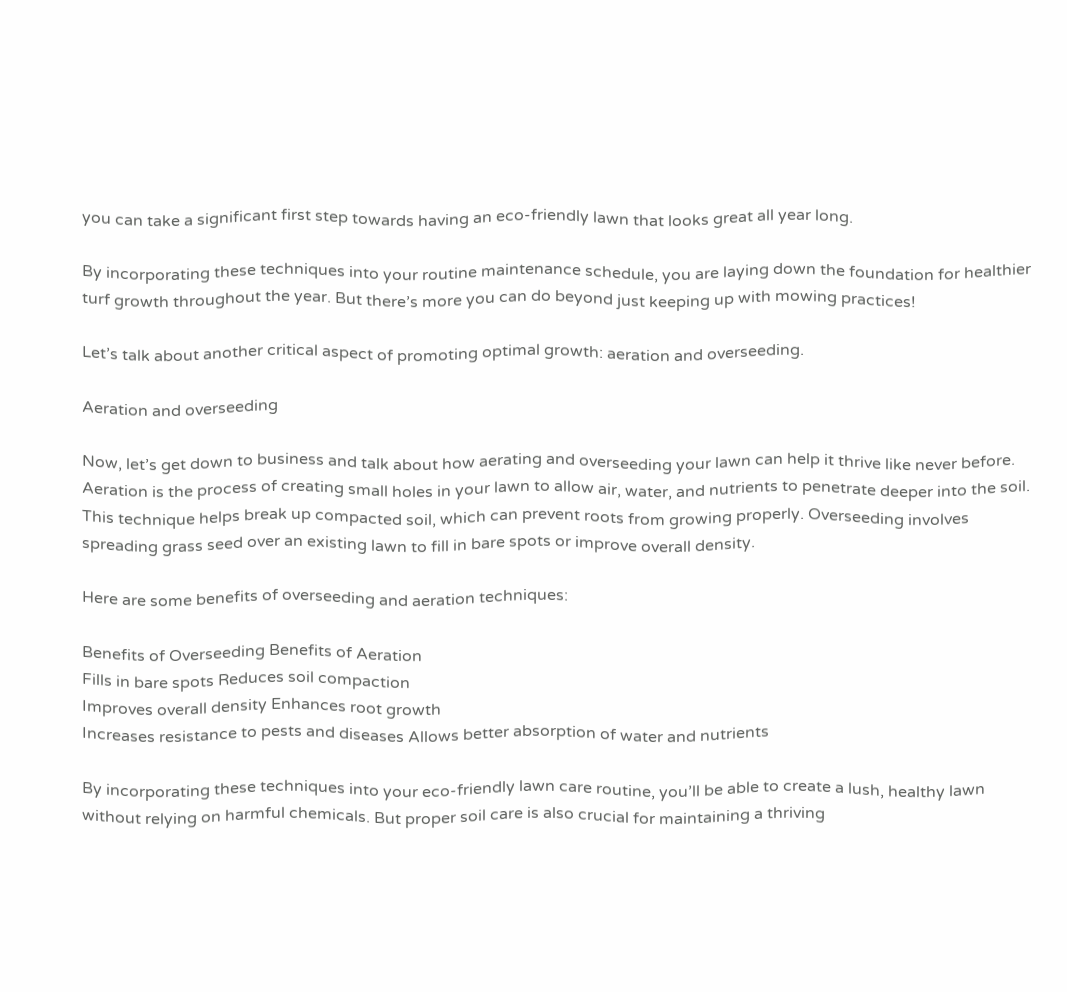you can take a significant first step towards having an eco-friendly lawn that looks great all year long.

By incorporating these techniques into your routine maintenance schedule, you are laying down the foundation for healthier turf growth throughout the year. But there’s more you can do beyond just keeping up with mowing practices!

Let’s talk about another critical aspect of promoting optimal growth: aeration and overseeding.

Aeration and overseeding

Now, let’s get down to business and talk about how aerating and overseeding your lawn can help it thrive like never before. Aeration is the process of creating small holes in your lawn to allow air, water, and nutrients to penetrate deeper into the soil. This technique helps break up compacted soil, which can prevent roots from growing properly. Overseeding involves spreading grass seed over an existing lawn to fill in bare spots or improve overall density.

Here are some benefits of overseeding and aeration techniques:

Benefits of Overseeding Benefits of Aeration
Fills in bare spots Reduces soil compaction
Improves overall density Enhances root growth
Increases resistance to pests and diseases Allows better absorption of water and nutrients

By incorporating these techniques into your eco-friendly lawn care routine, you’ll be able to create a lush, healthy lawn without relying on harmful chemicals. But proper soil care is also crucial for maintaining a thriving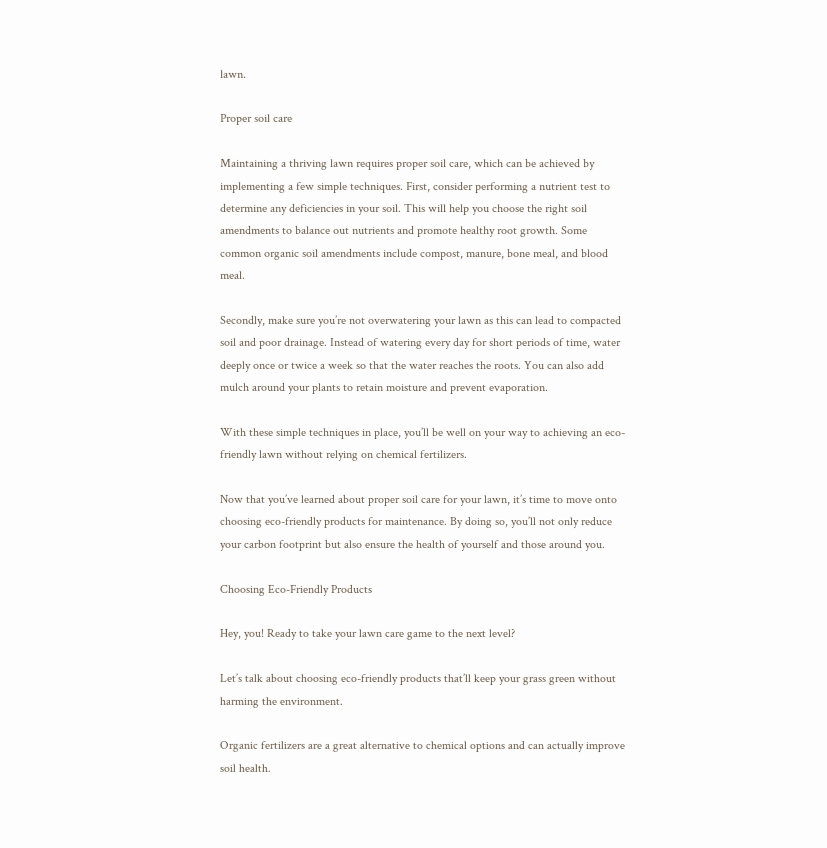lawn.

Proper soil care

Maintaining a thriving lawn requires proper soil care, which can be achieved by implementing a few simple techniques. First, consider performing a nutrient test to determine any deficiencies in your soil. This will help you choose the right soil amendments to balance out nutrients and promote healthy root growth. Some common organic soil amendments include compost, manure, bone meal, and blood meal.

Secondly, make sure you’re not overwatering your lawn as this can lead to compacted soil and poor drainage. Instead of watering every day for short periods of time, water deeply once or twice a week so that the water reaches the roots. You can also add mulch around your plants to retain moisture and prevent evaporation.

With these simple techniques in place, you’ll be well on your way to achieving an eco-friendly lawn without relying on chemical fertilizers.

Now that you’ve learned about proper soil care for your lawn, it’s time to move onto choosing eco-friendly products for maintenance. By doing so, you’ll not only reduce your carbon footprint but also ensure the health of yourself and those around you.

Choosing Eco-Friendly Products

Hey, you! Ready to take your lawn care game to the next level?

Let’s talk about choosing eco-friendly products that’ll keep your grass green without harming the environment.

Organic fertilizers are a great alternative to chemical options and can actually improve soil health.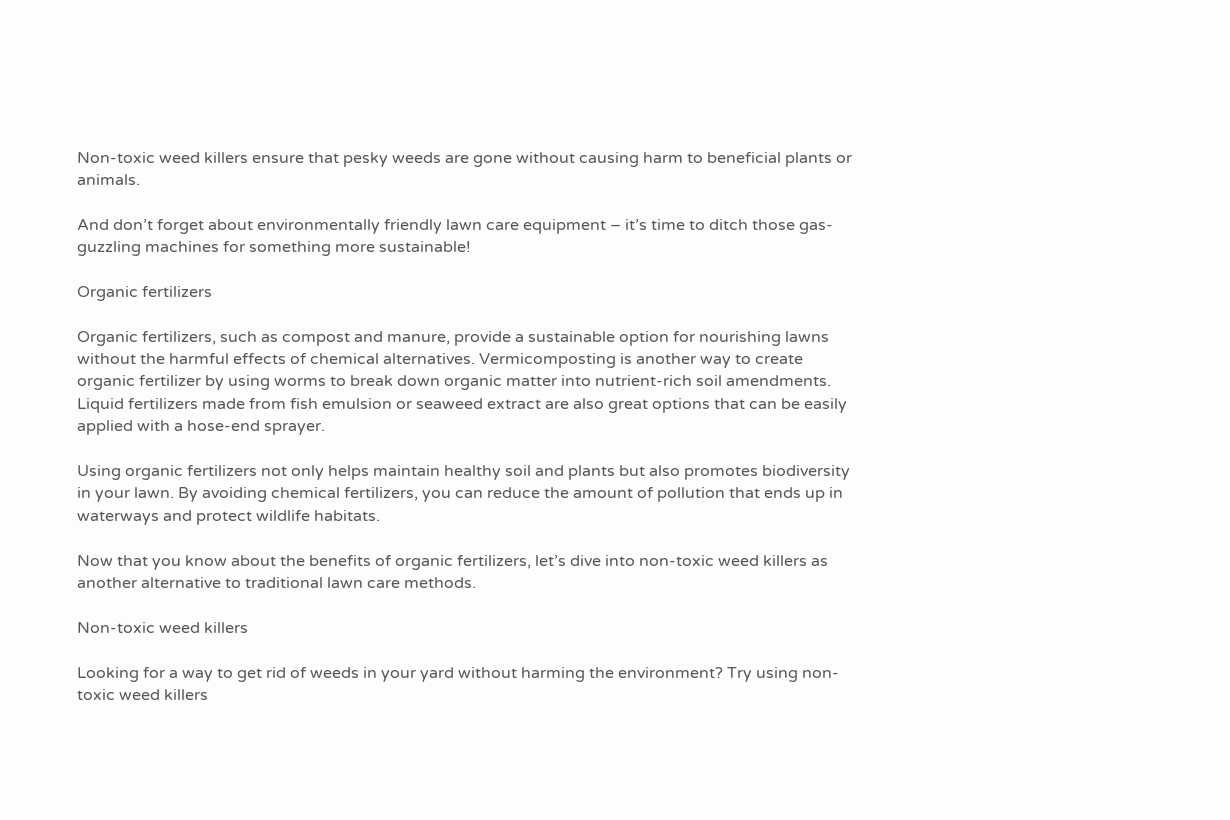Non-toxic weed killers ensure that pesky weeds are gone without causing harm to beneficial plants or animals.

And don’t forget about environmentally friendly lawn care equipment – it’s time to ditch those gas-guzzling machines for something more sustainable!

Organic fertilizers

Organic fertilizers, such as compost and manure, provide a sustainable option for nourishing lawns without the harmful effects of chemical alternatives. Vermicomposting is another way to create organic fertilizer by using worms to break down organic matter into nutrient-rich soil amendments. Liquid fertilizers made from fish emulsion or seaweed extract are also great options that can be easily applied with a hose-end sprayer.

Using organic fertilizers not only helps maintain healthy soil and plants but also promotes biodiversity in your lawn. By avoiding chemical fertilizers, you can reduce the amount of pollution that ends up in waterways and protect wildlife habitats.

Now that you know about the benefits of organic fertilizers, let’s dive into non-toxic weed killers as another alternative to traditional lawn care methods.

Non-toxic weed killers

Looking for a way to get rid of weeds in your yard without harming the environment? Try using non-toxic weed killers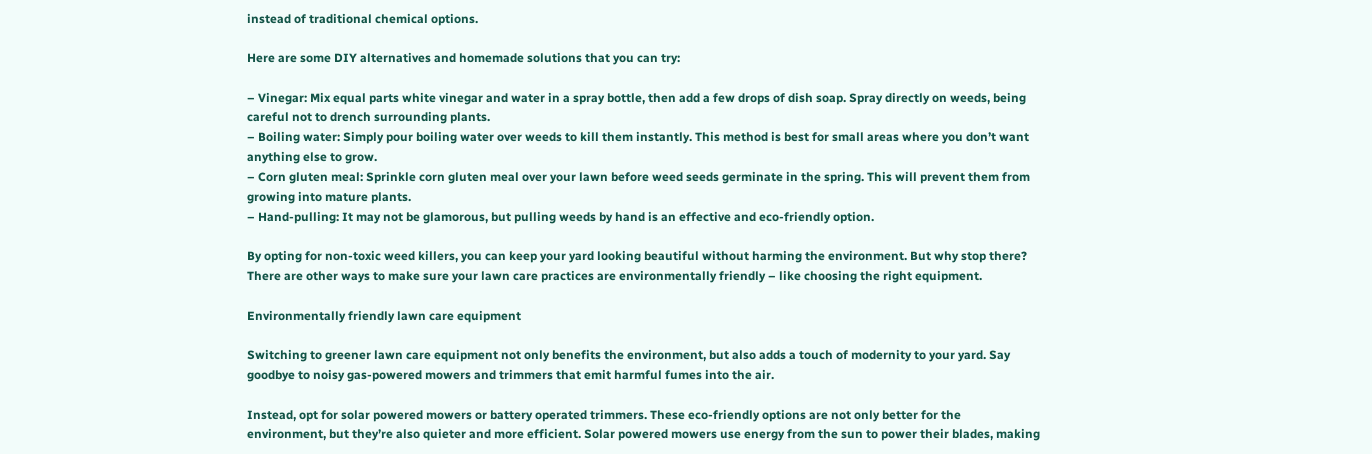instead of traditional chemical options.

Here are some DIY alternatives and homemade solutions that you can try:

– Vinegar: Mix equal parts white vinegar and water in a spray bottle, then add a few drops of dish soap. Spray directly on weeds, being careful not to drench surrounding plants.
– Boiling water: Simply pour boiling water over weeds to kill them instantly. This method is best for small areas where you don’t want anything else to grow.
– Corn gluten meal: Sprinkle corn gluten meal over your lawn before weed seeds germinate in the spring. This will prevent them from growing into mature plants.
– Hand-pulling: It may not be glamorous, but pulling weeds by hand is an effective and eco-friendly option.

By opting for non-toxic weed killers, you can keep your yard looking beautiful without harming the environment. But why stop there? There are other ways to make sure your lawn care practices are environmentally friendly – like choosing the right equipment.

Environmentally friendly lawn care equipment

Switching to greener lawn care equipment not only benefits the environment, but also adds a touch of modernity to your yard. Say goodbye to noisy gas-powered mowers and trimmers that emit harmful fumes into the air.

Instead, opt for solar powered mowers or battery operated trimmers. These eco-friendly options are not only better for the environment, but they’re also quieter and more efficient. Solar powered mowers use energy from the sun to power their blades, making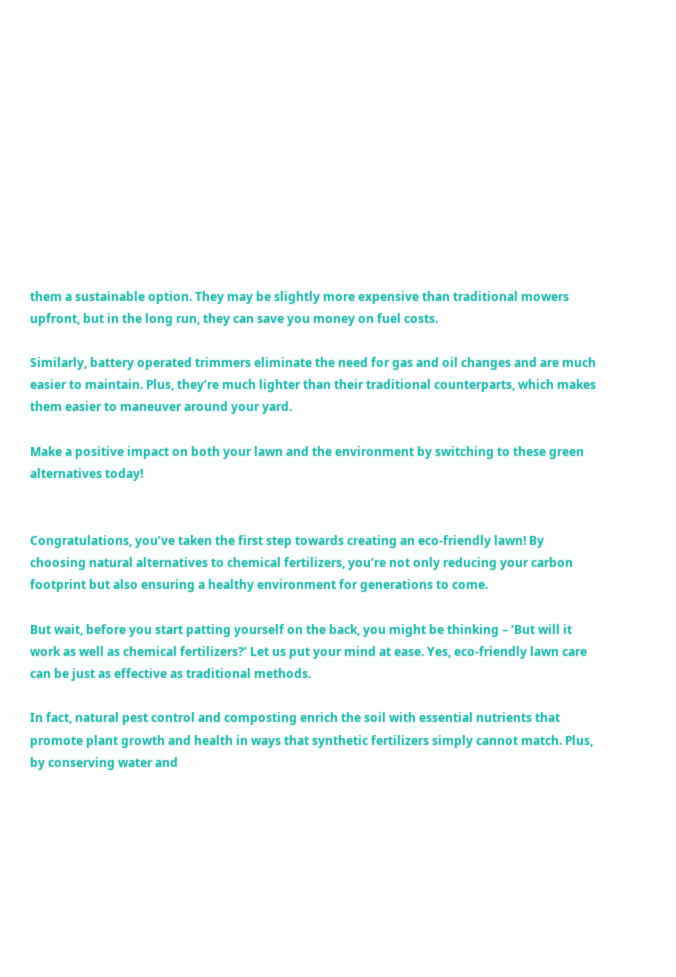them a sustainable option. They may be slightly more expensive than traditional mowers upfront, but in the long run, they can save you money on fuel costs.

Similarly, battery operated trimmers eliminate the need for gas and oil changes and are much easier to maintain. Plus, they’re much lighter than their traditional counterparts, which makes them easier to maneuver around your yard.

Make a positive impact on both your lawn and the environment by switching to these green alternatives today!


Congratulations, you’ve taken the first step towards creating an eco-friendly lawn! By choosing natural alternatives to chemical fertilizers, you’re not only reducing your carbon footprint but also ensuring a healthy environment for generations to come.

But wait, before you start patting yourself on the back, you might be thinking – ‘But will it work as well as chemical fertilizers?’ Let us put your mind at ease. Yes, eco-friendly lawn care can be just as effective as traditional methods.

In fact, natural pest control and composting enrich the soil with essential nutrients that promote plant growth and health in ways that synthetic fertilizers simply cannot match. Plus, by conserving water and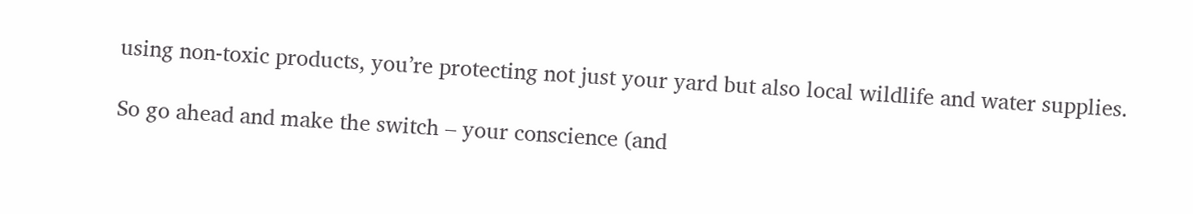using non-toxic products, you’re protecting not just your yard but also local wildlife and water supplies.

So go ahead and make the switch – your conscience (and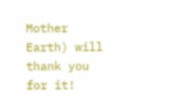Mother Earth) will thank you for it!